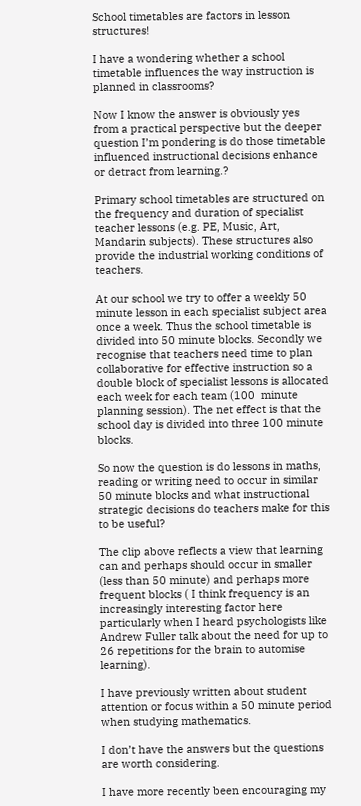School timetables are factors in lesson structures!

I have a wondering whether a school timetable influences the way instruction is planned in classrooms?

Now I know the answer is obviously yes from a practical perspective but the deeper question I’m pondering is do those timetable influenced instructional decisions enhance or detract from learning.?

Primary school timetables are structured on the frequency and duration of specialist teacher lessons (e.g. PE, Music, Art, Mandarin subjects). These structures also provide the industrial working conditions of teachers.

At our school we try to offer a weekly 50 minute lesson in each specialist subject area once a week. Thus the school timetable is divided into 50 minute blocks. Secondly we recognise that teachers need time to plan collaborative for effective instruction so a double block of specialist lessons is allocated each week for each team (100  minute planning session). The net effect is that the school day is divided into three 100 minute blocks.

So now the question is do lessons in maths, reading or writing need to occur in similar 50 minute blocks and what instructional strategic decisions do teachers make for this to be useful?

The clip above reflects a view that learning can and perhaps should occur in smaller (less than 50 minute) and perhaps more frequent blocks ( I think frequency is an increasingly interesting factor here particularly when I heard psychologists like Andrew Fuller talk about the need for up to 26 repetitions for the brain to automise learning).

I have previously written about student attention or focus within a 50 minute period when studying mathematics.

I don’t have the answers but the questions are worth considering.

I have more recently been encouraging my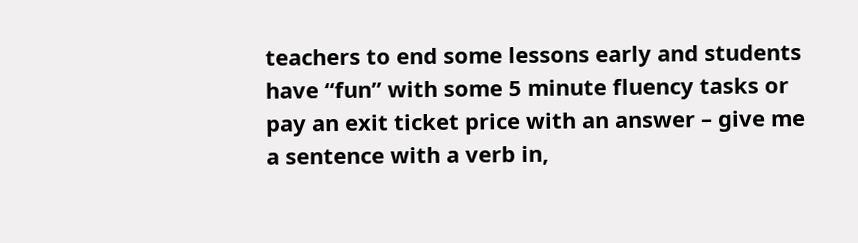teachers to end some lessons early and students have “fun” with some 5 minute fluency tasks or pay an exit ticket price with an answer – give me a sentence with a verb in,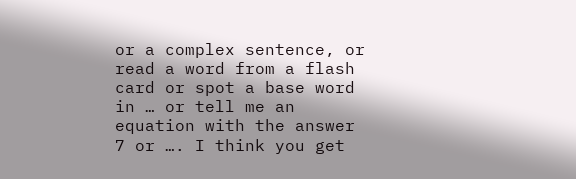or a complex sentence, or read a word from a flash card or spot a base word in … or tell me an equation with the answer 7 or …. I think you get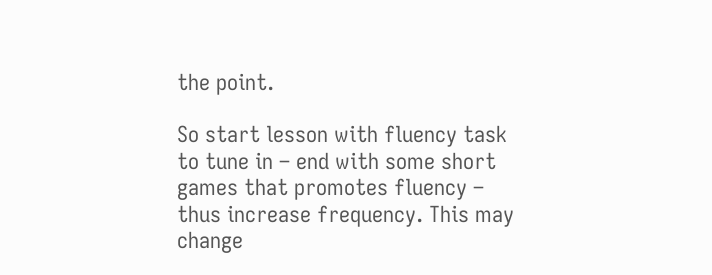the point.

So start lesson with fluency task to tune in – end with some short games that promotes fluency – thus increase frequency. This may change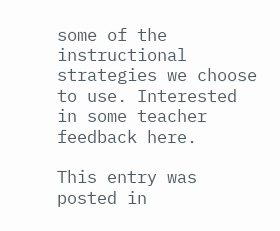some of the instructional strategies we choose to use. Interested in some teacher feedback here.

This entry was posted in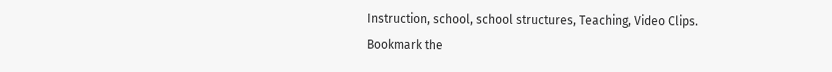Instruction, school, school structures, Teaching, Video Clips. Bookmark the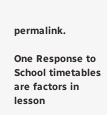permalink.

One Response to School timetables are factors in lesson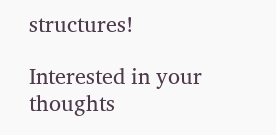structures!

Interested in your thoughts